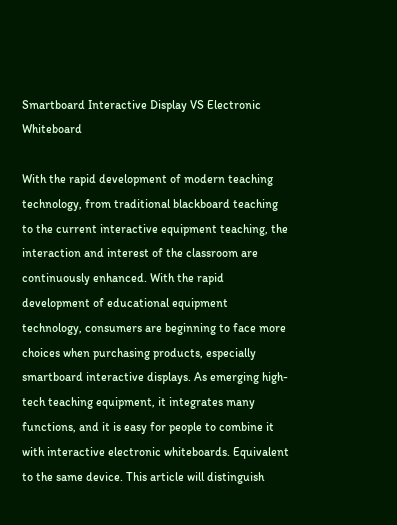Smartboard Interactive Display VS Electronic Whiteboard

With the rapid development of modern teaching technology, from traditional blackboard teaching to the current interactive equipment teaching, the interaction and interest of the classroom are continuously enhanced. With the rapid development of educational equipment technology, consumers are beginning to face more choices when purchasing products, especially smartboard interactive displays. As emerging high-tech teaching equipment, it integrates many functions, and it is easy for people to combine it with interactive electronic whiteboards. Equivalent to the same device. This article will distinguish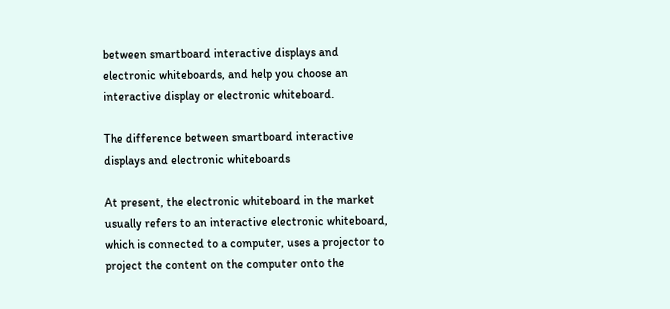between smartboard interactive displays and electronic whiteboards, and help you choose an interactive display or electronic whiteboard.

The difference between smartboard interactive displays and electronic whiteboards

At present, the electronic whiteboard in the market usually refers to an interactive electronic whiteboard, which is connected to a computer, uses a projector to project the content on the computer onto the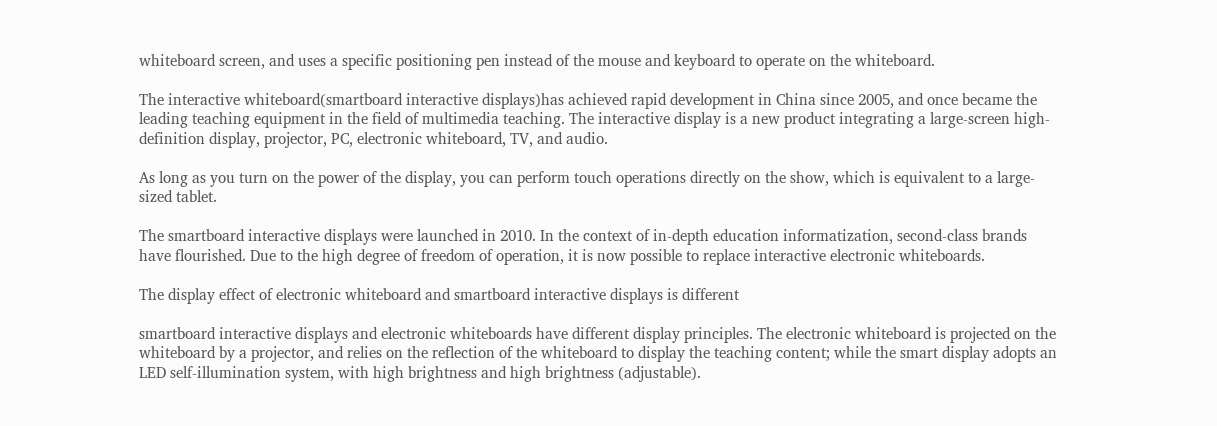whiteboard screen, and uses a specific positioning pen instead of the mouse and keyboard to operate on the whiteboard.

The interactive whiteboard(smartboard interactive displays)has achieved rapid development in China since 2005, and once became the leading teaching equipment in the field of multimedia teaching. The interactive display is a new product integrating a large-screen high-definition display, projector, PC, electronic whiteboard, TV, and audio.

As long as you turn on the power of the display, you can perform touch operations directly on the show, which is equivalent to a large-sized tablet.

The smartboard interactive displays were launched in 2010. In the context of in-depth education informatization, second-class brands have flourished. Due to the high degree of freedom of operation, it is now possible to replace interactive electronic whiteboards.

The display effect of electronic whiteboard and smartboard interactive displays is different

smartboard interactive displays and electronic whiteboards have different display principles. The electronic whiteboard is projected on the whiteboard by a projector, and relies on the reflection of the whiteboard to display the teaching content; while the smart display adopts an LED self-illumination system, with high brightness and high brightness (adjustable).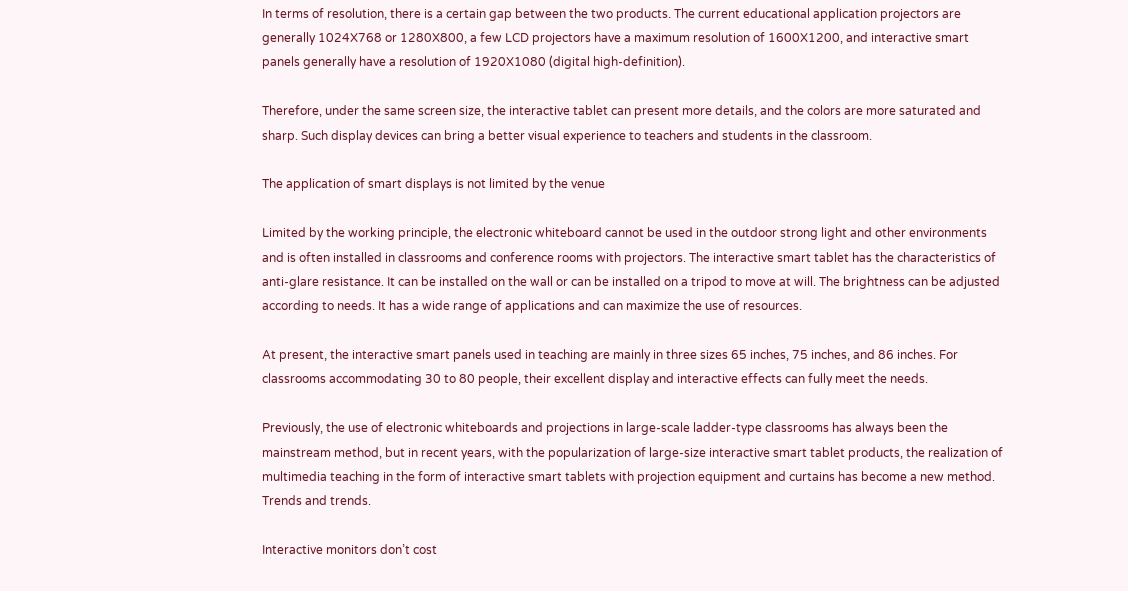In terms of resolution, there is a certain gap between the two products. The current educational application projectors are generally 1024X768 or 1280X800, a few LCD projectors have a maximum resolution of 1600X1200, and interactive smart panels generally have a resolution of 1920X1080 (digital high-definition).

Therefore, under the same screen size, the interactive tablet can present more details, and the colors are more saturated and sharp. Such display devices can bring a better visual experience to teachers and students in the classroom.

The application of smart displays is not limited by the venue

Limited by the working principle, the electronic whiteboard cannot be used in the outdoor strong light and other environments and is often installed in classrooms and conference rooms with projectors. The interactive smart tablet has the characteristics of anti-glare resistance. It can be installed on the wall or can be installed on a tripod to move at will. The brightness can be adjusted according to needs. It has a wide range of applications and can maximize the use of resources.

At present, the interactive smart panels used in teaching are mainly in three sizes 65 inches, 75 inches, and 86 inches. For classrooms accommodating 30 to 80 people, their excellent display and interactive effects can fully meet the needs.

Previously, the use of electronic whiteboards and projections in large-scale ladder-type classrooms has always been the mainstream method, but in recent years, with the popularization of large-size interactive smart tablet products, the realization of multimedia teaching in the form of interactive smart tablets with projection equipment and curtains has become a new method. Trends and trends.

Interactive monitors don’t cost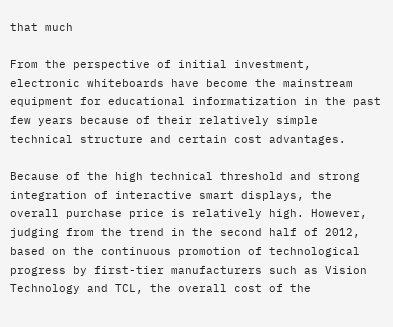that much

From the perspective of initial investment, electronic whiteboards have become the mainstream equipment for educational informatization in the past few years because of their relatively simple technical structure and certain cost advantages.

Because of the high technical threshold and strong integration of interactive smart displays, the overall purchase price is relatively high. However, judging from the trend in the second half of 2012, based on the continuous promotion of technological progress by first-tier manufacturers such as Vision Technology and TCL, the overall cost of the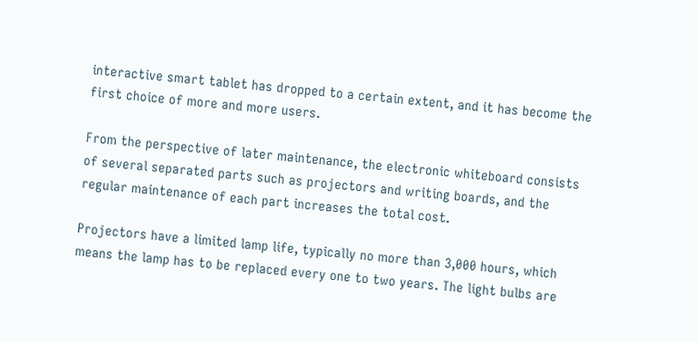interactive smart tablet has dropped to a certain extent, and it has become the first choice of more and more users.

From the perspective of later maintenance, the electronic whiteboard consists of several separated parts such as projectors and writing boards, and the regular maintenance of each part increases the total cost.

Projectors have a limited lamp life, typically no more than 3,000 hours, which means the lamp has to be replaced every one to two years. The light bulbs are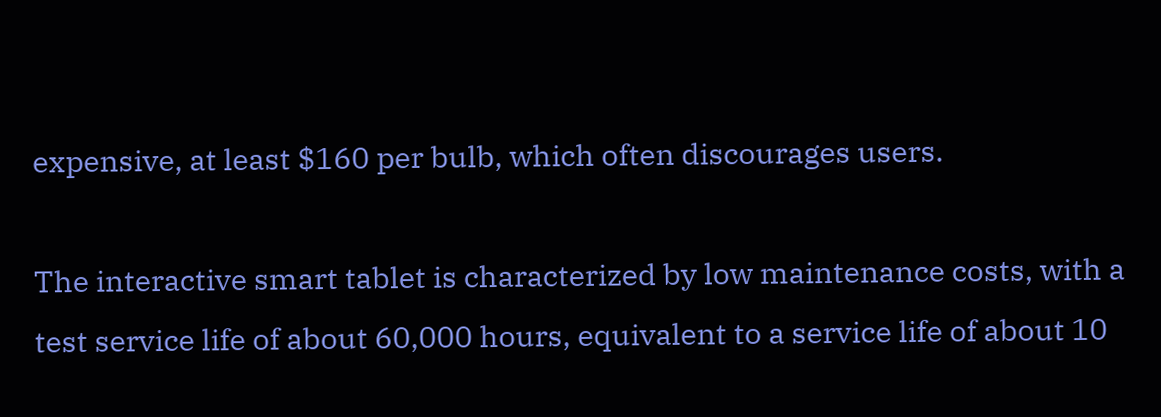expensive, at least $160 per bulb, which often discourages users.

The interactive smart tablet is characterized by low maintenance costs, with a test service life of about 60,000 hours, equivalent to a service life of about 10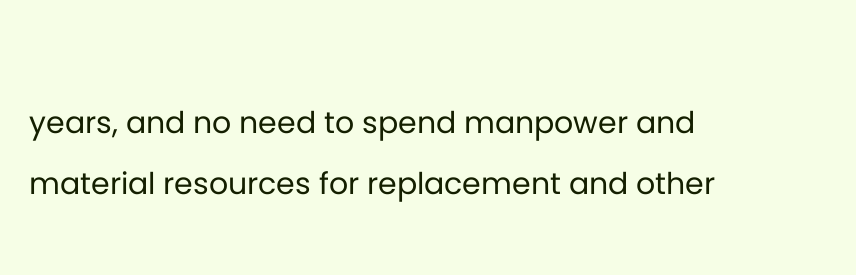years, and no need to spend manpower and material resources for replacement and other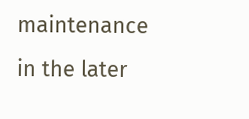maintenance in the later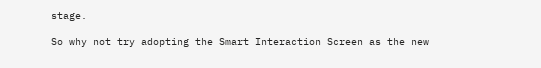stage.

So why not try adopting the Smart Interaction Screen as the new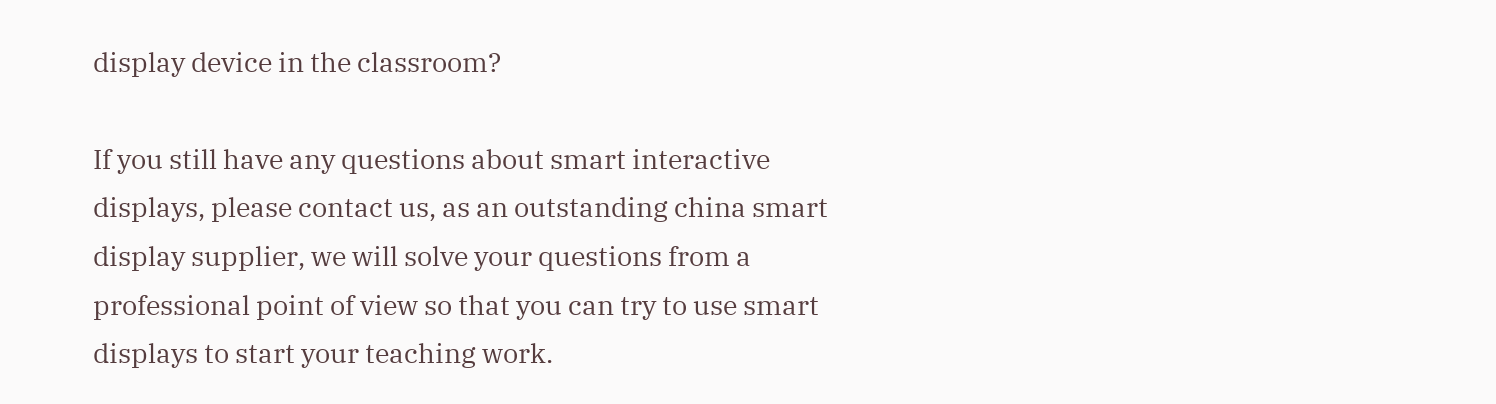display device in the classroom?

If you still have any questions about smart interactive displays, please contact us, as an outstanding china smart display supplier, we will solve your questions from a professional point of view so that you can try to use smart displays to start your teaching work.